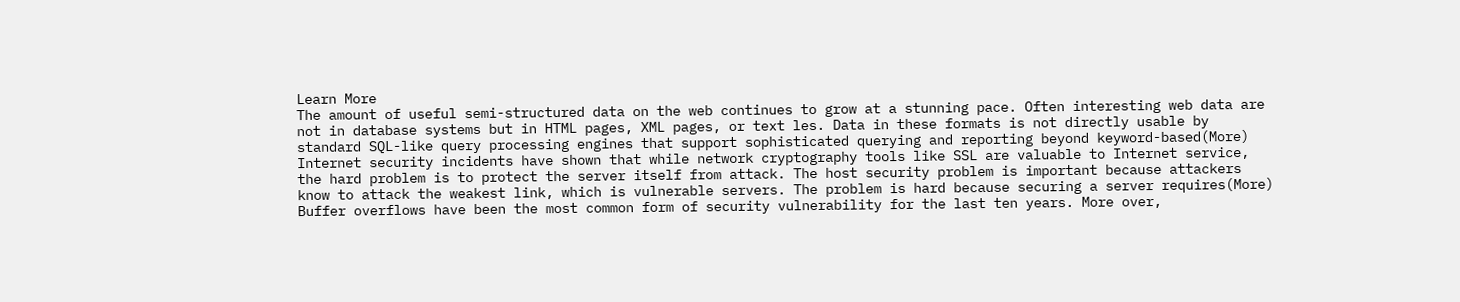Learn More
The amount of useful semi-structured data on the web continues to grow at a stunning pace. Often interesting web data are not in database systems but in HTML pages, XML pages, or text les. Data in these formats is not directly usable by standard SQL-like query processing engines that support sophisticated querying and reporting beyond keyword-based(More)
Internet security incidents have shown that while network cryptography tools like SSL are valuable to Internet service, the hard problem is to protect the server itself from attack. The host security problem is important because attackers know to attack the weakest link, which is vulnerable servers. The problem is hard because securing a server requires(More)
Buffer overflows have been the most common form of security vulnerability for the last ten years. More over,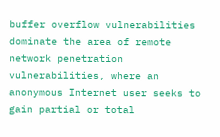buffer overflow vulnerabilities dominate the area of remote network penetration vulnerabilities, where an anonymous Internet user seeks to gain partial or total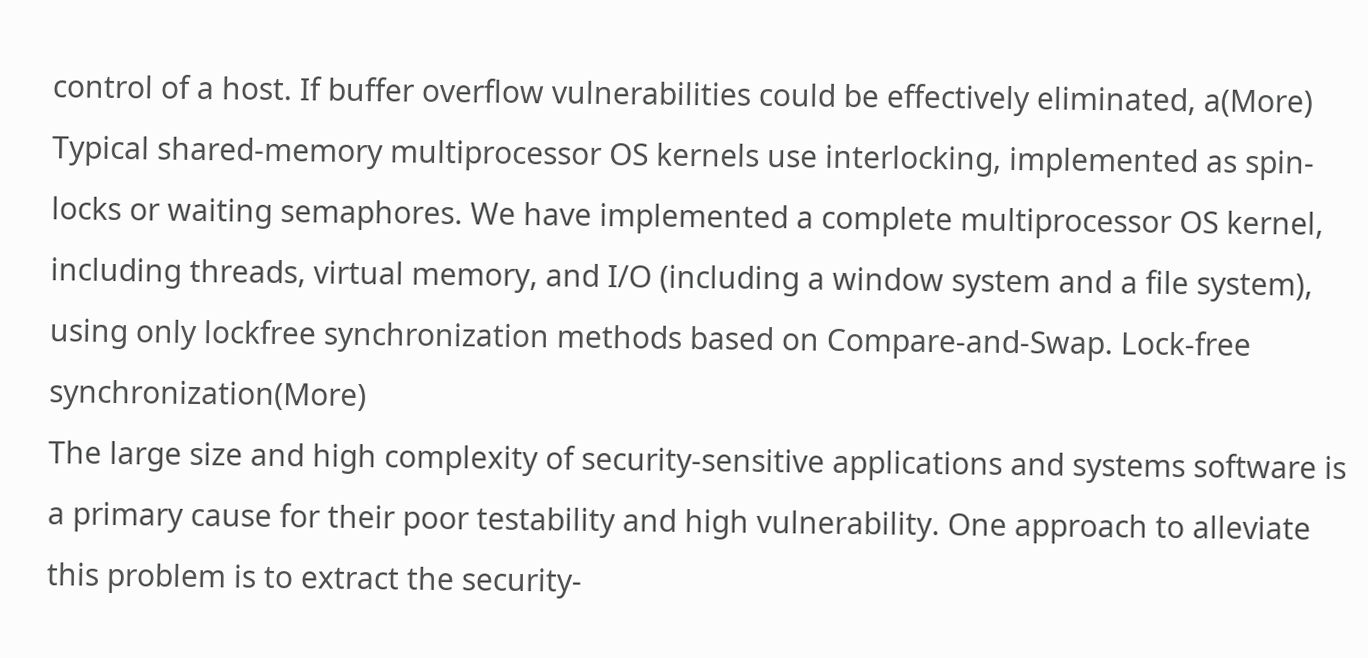control of a host. If buffer overflow vulnerabilities could be effectively eliminated, a(More)
Typical shared-memory multiprocessor OS kernels use interlocking, implemented as spin-locks or waiting semaphores. We have implemented a complete multiprocessor OS kernel, including threads, virtual memory, and I/O (including a window system and a file system), using only lockfree synchronization methods based on Compare-and-Swap. Lock-free synchronization(More)
The large size and high complexity of security-sensitive applications and systems software is a primary cause for their poor testability and high vulnerability. One approach to alleviate this problem is to extract the security-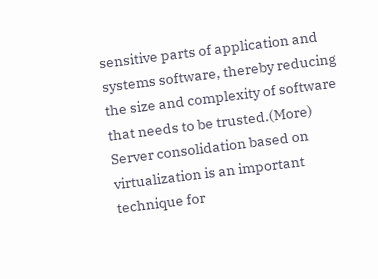sensitive parts of application and systems software, thereby reducing the size and complexity of software that needs to be trusted.(More)
Server consolidation based on virtualization is an important technique for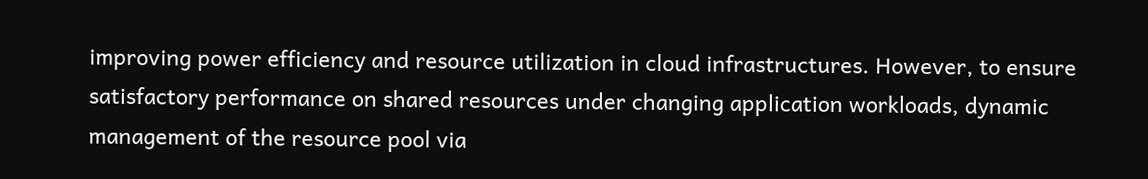improving power efficiency and resource utilization in cloud infrastructures. However, to ensure satisfactory performance on shared resources under changing application workloads, dynamic management of the resource pool via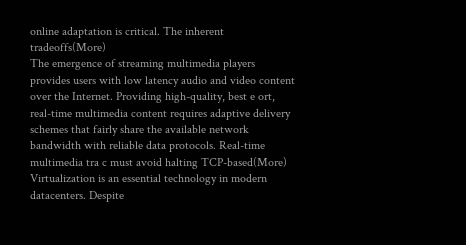online adaptation is critical. The inherent tradeoffs(More)
The emergence of streaming multimedia players provides users with low latency audio and video content over the Internet. Providing high-quality, best e ort, real-time multimedia content requires adaptive delivery schemes that fairly share the available network bandwidth with reliable data protocols. Real-time multimedia tra c must avoid halting TCP-based(More)
Virtualization is an essential technology in modern datacenters. Despite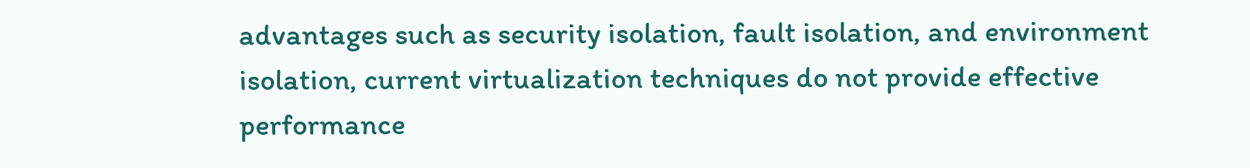advantages such as security isolation, fault isolation, and environment isolation, current virtualization techniques do not provide effective performance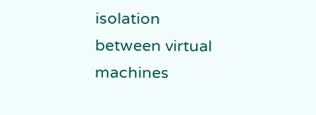isolation between virtual machines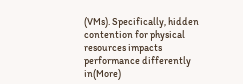(VMs). Specifically, hidden contention for physical resources impacts performance differently in(More)